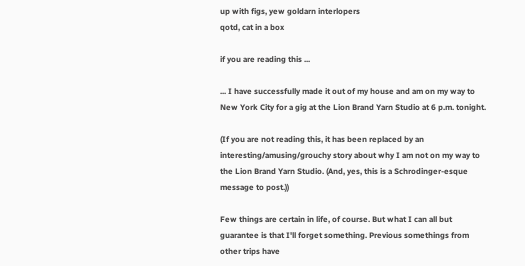up with figs, yew goldarn interlopers
qotd, cat in a box

if you are reading this ...

... I have successfully made it out of my house and am on my way to New York City for a gig at the Lion Brand Yarn Studio at 6 p.m. tonight.

(If you are not reading this, it has been replaced by an interesting/amusing/grouchy story about why I am not on my way to the Lion Brand Yarn Studio. (And, yes, this is a Schrodinger-esque message to post.))

Few things are certain in life, of course. But what I can all but guarantee is that I'll forget something. Previous somethings from other trips have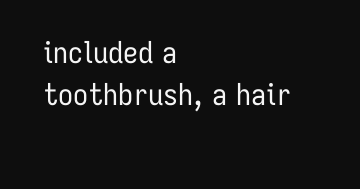included a toothbrush, a hair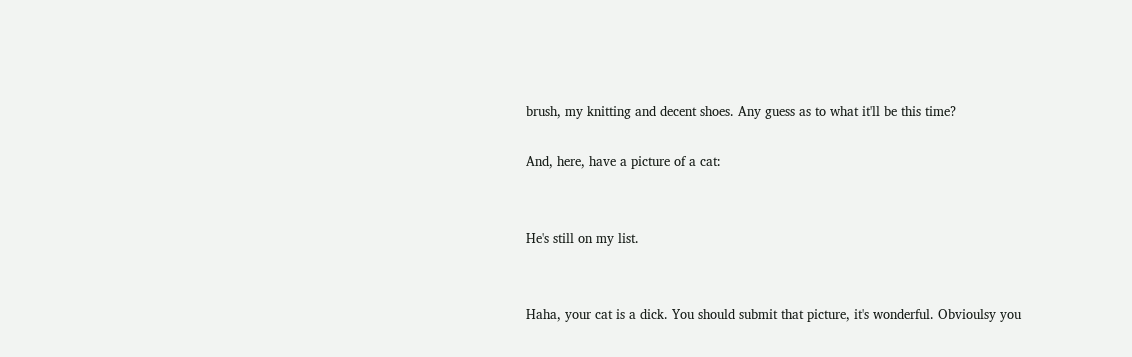brush, my knitting and decent shoes. Any guess as to what it'll be this time?

And, here, have a picture of a cat:


He's still on my list.


Haha, your cat is a dick. You should submit that picture, it's wonderful. Obvioulsy you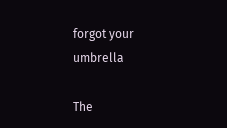forgot your umbrella

The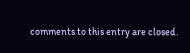comments to this entry are closed.